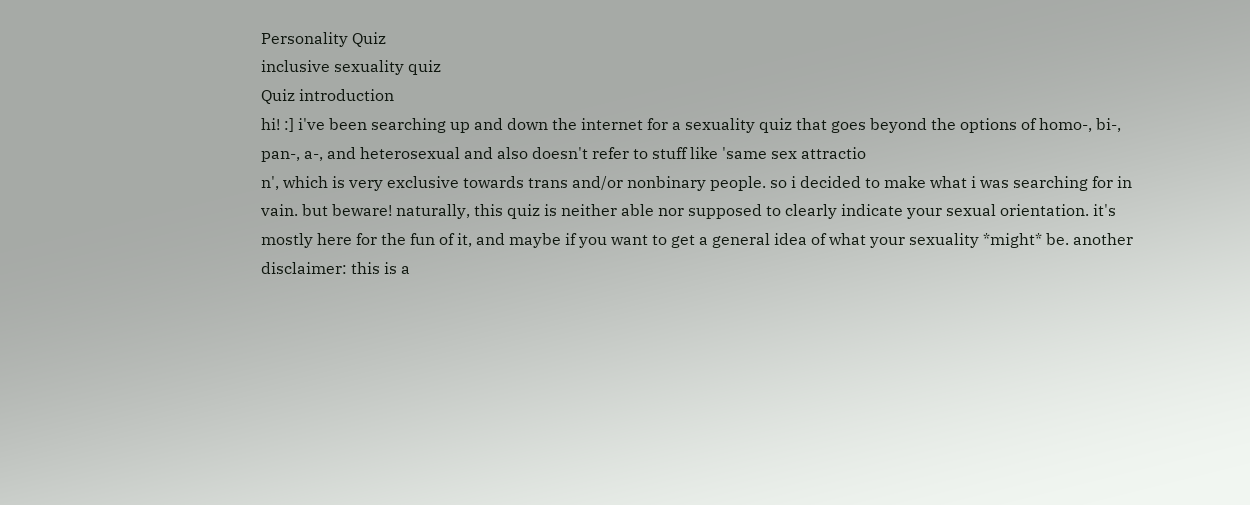Personality Quiz
inclusive sexuality quiz
Quiz introduction
hi! :] i've been searching up and down the internet for a sexuality quiz that goes beyond the options of homo-, bi-, pan-, a-, and heterosexual and also doesn't refer to stuff like 'same sex attractio
n', which is very exclusive towards trans and/or nonbinary people. so i decided to make what i was searching for in vain. but beware! naturally, this quiz is neither able nor supposed to clearly indicate your sexual orientation. it's mostly here for the fun of it, and maybe if you want to get a general idea of what your sexuality *might* be. another disclaimer: this is a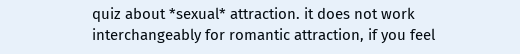quiz about *sexual* attraction. it does not work interchangeably for romantic attraction, if you feel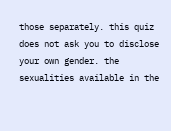those separately. this quiz does not ask you to disclose your own gender. the sexualities available in the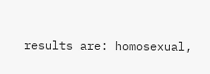results are: homosexual,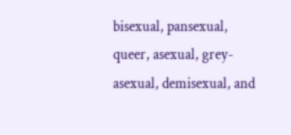bisexual, pansexual, queer, asexual, grey-asexual, demisexual, and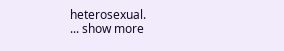heterosexual.
... show more